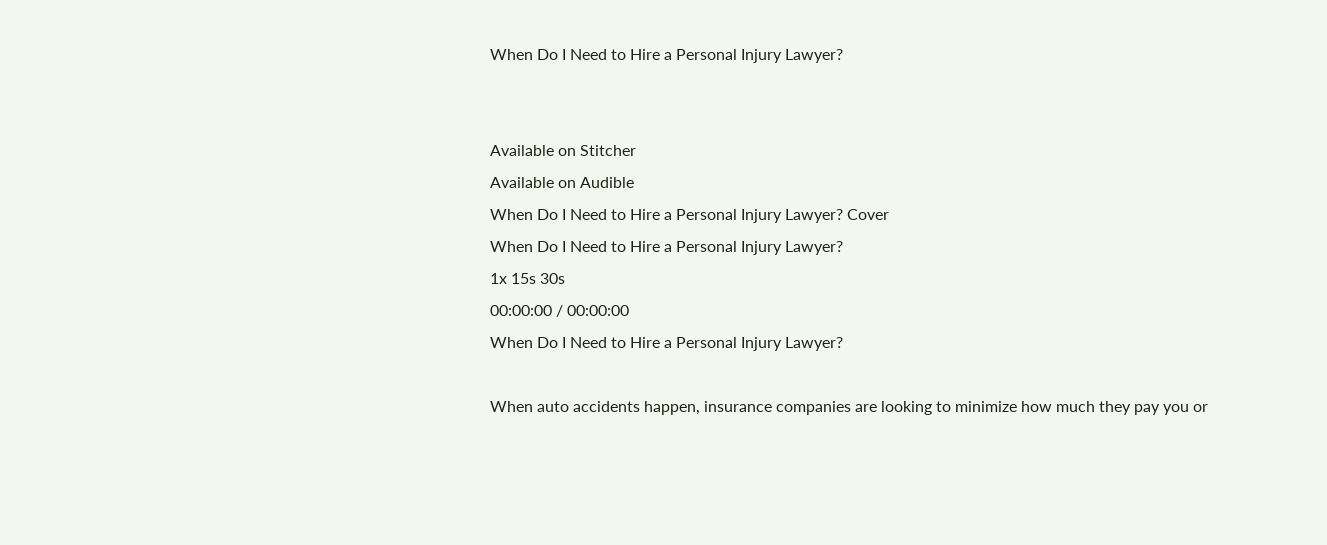When Do I Need to Hire a Personal Injury Lawyer?


Available on Stitcher
Available on Audible
When Do I Need to Hire a Personal Injury Lawyer? Cover
When Do I Need to Hire a Personal Injury Lawyer?
1x 15s 30s
00:00:00 / 00:00:00
When Do I Need to Hire a Personal Injury Lawyer?

When auto accidents happen, insurance companies are looking to minimize how much they pay you or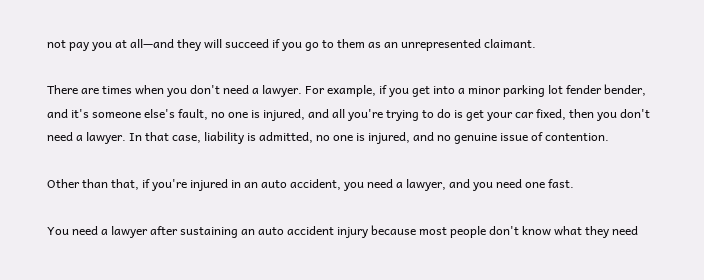not pay you at all—and they will succeed if you go to them as an unrepresented claimant.

There are times when you don't need a lawyer. For example, if you get into a minor parking lot fender bender, and it's someone else's fault, no one is injured, and all you're trying to do is get your car fixed, then you don't need a lawyer. In that case, liability is admitted, no one is injured, and no genuine issue of contention.

Other than that, if you're injured in an auto accident, you need a lawyer, and you need one fast.

You need a lawyer after sustaining an auto accident injury because most people don't know what they need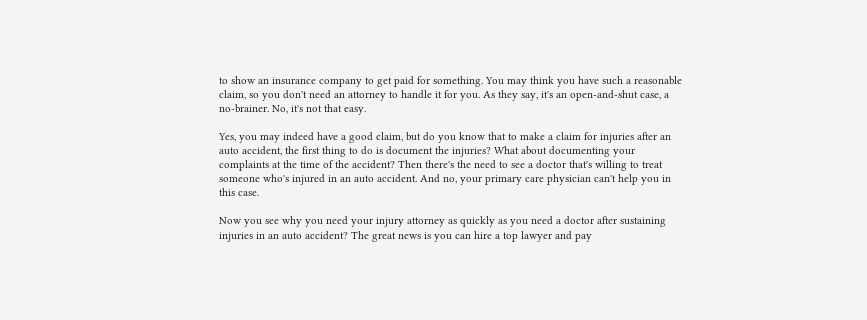to show an insurance company to get paid for something. You may think you have such a reasonable claim, so you don't need an attorney to handle it for you. As they say, it's an open-and-shut case, a no-brainer. No, it's not that easy.

Yes, you may indeed have a good claim, but do you know that to make a claim for injuries after an auto accident, the first thing to do is document the injuries? What about documenting your complaints at the time of the accident? Then there's the need to see a doctor that's willing to treat someone who's injured in an auto accident. And no, your primary care physician can't help you in this case.

Now you see why you need your injury attorney as quickly as you need a doctor after sustaining injuries in an auto accident? The great news is you can hire a top lawyer and pay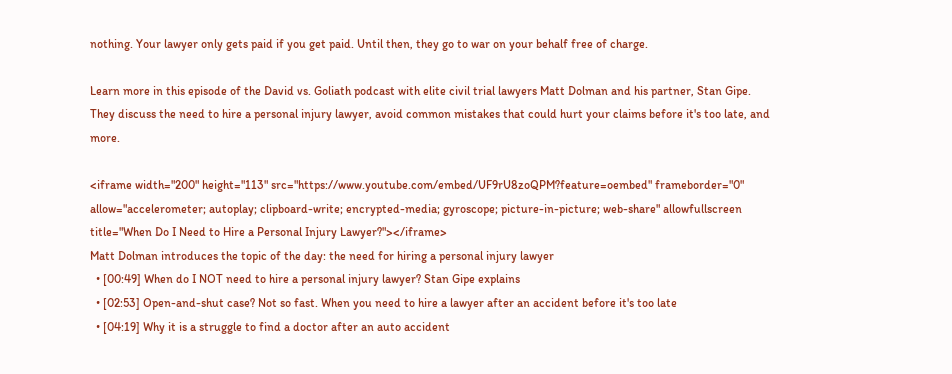nothing. Your lawyer only gets paid if you get paid. Until then, they go to war on your behalf free of charge.

Learn more in this episode of the David vs. Goliath podcast with elite civil trial lawyers Matt Dolman and his partner, Stan Gipe. They discuss the need to hire a personal injury lawyer, avoid common mistakes that could hurt your claims before it's too late, and more.

<iframe width="200" height="113" src="https://www.youtube.com/embed/UF9rU8zoQPM?feature=oembed" frameborder="0" allow="accelerometer; autoplay; clipboard-write; encrypted-media; gyroscope; picture-in-picture; web-share" allowfullscreen title="When Do I Need to Hire a Personal Injury Lawyer?"></iframe>
Matt Dolman introduces the topic of the day: the need for hiring a personal injury lawyer
  • [00:49] When do I NOT need to hire a personal injury lawyer? Stan Gipe explains
  • [02:53] Open-and-shut case? Not so fast. When you need to hire a lawyer after an accident before it's too late
  • [04:19] Why it is a struggle to find a doctor after an auto accident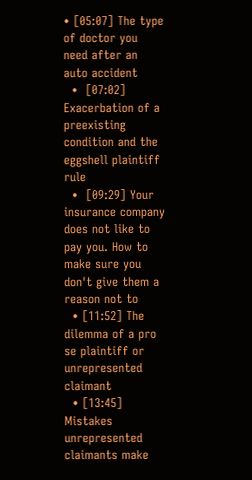• [05:07] The type of doctor you need after an auto accident
  •  [07:02] Exacerbation of a preexisting condition and the eggshell plaintiff rule
  •  [09:29] Your insurance company does not like to pay you. How to make sure you don't give them a reason not to
  • [11:52] The dilemma of a pro se plaintiff or unrepresented claimant
  • [13:45] Mistakes unrepresented claimants make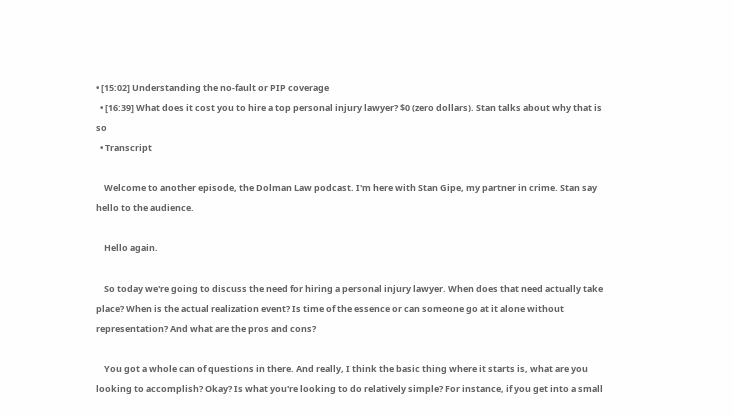• [15:02] Understanding the no-fault or PIP coverage
  • [16:39] What does it cost you to hire a top personal injury lawyer? $0 (zero dollars). Stan talks about why that is so
  • Transcript

    Welcome to another episode, the Dolman Law podcast. I'm here with Stan Gipe, my partner in crime. Stan say hello to the audience.

    Hello again.

    So today we're going to discuss the need for hiring a personal injury lawyer. When does that need actually take place? When is the actual realization event? Is time of the essence or can someone go at it alone without representation? And what are the pros and cons?

    You got a whole can of questions in there. And really, I think the basic thing where it starts is, what are you looking to accomplish? Okay? Is what you're looking to do relatively simple? For instance, if you get into a small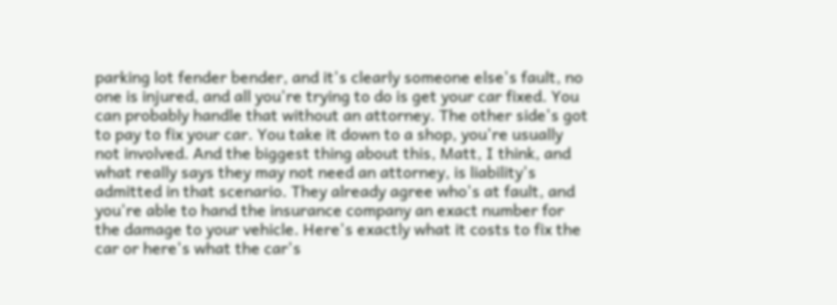parking lot fender bender, and it's clearly someone else's fault, no one is injured, and all you're trying to do is get your car fixed. You can probably handle that without an attorney. The other side's got to pay to fix your car. You take it down to a shop, you're usually not involved. And the biggest thing about this, Matt, I think, and what really says they may not need an attorney, is liability's admitted in that scenario. They already agree who's at fault, and you're able to hand the insurance company an exact number for the damage to your vehicle. Here's exactly what it costs to fix the car or here's what the car's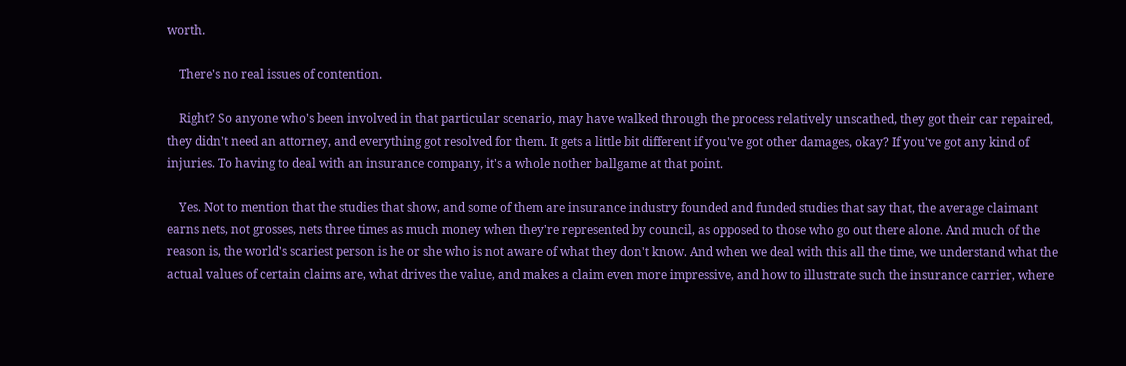worth.

    There's no real issues of contention.

    Right? So anyone who's been involved in that particular scenario, may have walked through the process relatively unscathed, they got their car repaired, they didn't need an attorney, and everything got resolved for them. It gets a little bit different if you've got other damages, okay? If you've got any kind of injuries. To having to deal with an insurance company, it's a whole nother ballgame at that point.

    Yes. Not to mention that the studies that show, and some of them are insurance industry founded and funded studies that say that, the average claimant earns nets, not grosses, nets three times as much money when they're represented by council, as opposed to those who go out there alone. And much of the reason is, the world's scariest person is he or she who is not aware of what they don't know. And when we deal with this all the time, we understand what the actual values of certain claims are, what drives the value, and makes a claim even more impressive, and how to illustrate such the insurance carrier, where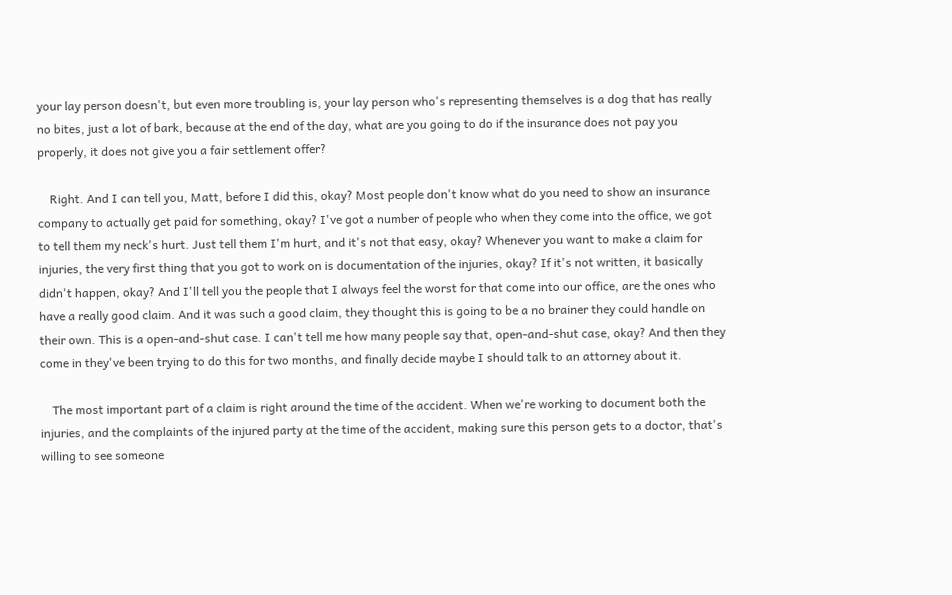your lay person doesn't, but even more troubling is, your lay person who's representing themselves is a dog that has really no bites, just a lot of bark, because at the end of the day, what are you going to do if the insurance does not pay you properly, it does not give you a fair settlement offer?

    Right. And I can tell you, Matt, before I did this, okay? Most people don't know what do you need to show an insurance company to actually get paid for something, okay? I've got a number of people who when they come into the office, we got to tell them my neck's hurt. Just tell them I'm hurt, and it's not that easy, okay? Whenever you want to make a claim for injuries, the very first thing that you got to work on is documentation of the injuries, okay? If it's not written, it basically didn't happen, okay? And I'll tell you the people that I always feel the worst for that come into our office, are the ones who have a really good claim. And it was such a good claim, they thought this is going to be a no brainer they could handle on their own. This is a open-and-shut case. I can't tell me how many people say that, open-and-shut case, okay? And then they come in they've been trying to do this for two months, and finally decide maybe I should talk to an attorney about it.

    The most important part of a claim is right around the time of the accident. When we're working to document both the injuries, and the complaints of the injured party at the time of the accident, making sure this person gets to a doctor, that's willing to see someone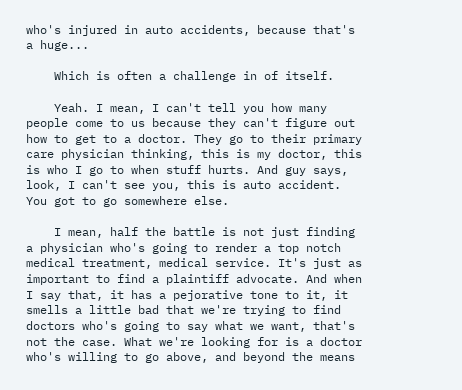who's injured in auto accidents, because that's a huge...

    Which is often a challenge in of itself.

    Yeah. I mean, I can't tell you how many people come to us because they can't figure out how to get to a doctor. They go to their primary care physician thinking, this is my doctor, this is who I go to when stuff hurts. And guy says, look, I can't see you, this is auto accident. You got to go somewhere else.

    I mean, half the battle is not just finding a physician who's going to render a top notch medical treatment, medical service. It's just as important to find a plaintiff advocate. And when I say that, it has a pejorative tone to it, it smells a little bad that we're trying to find doctors who's going to say what we want, that's not the case. What we're looking for is a doctor who's willing to go above, and beyond the means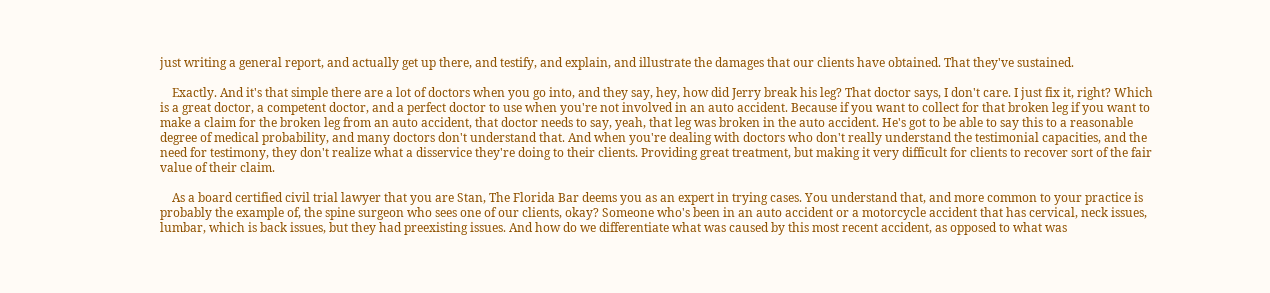just writing a general report, and actually get up there, and testify, and explain, and illustrate the damages that our clients have obtained. That they've sustained.

    Exactly. And it's that simple there are a lot of doctors when you go into, and they say, hey, how did Jerry break his leg? That doctor says, I don't care. I just fix it, right? Which is a great doctor, a competent doctor, and a perfect doctor to use when you're not involved in an auto accident. Because if you want to collect for that broken leg if you want to make a claim for the broken leg from an auto accident, that doctor needs to say, yeah, that leg was broken in the auto accident. He's got to be able to say this to a reasonable degree of medical probability, and many doctors don't understand that. And when you're dealing with doctors who don't really understand the testimonial capacities, and the need for testimony, they don't realize what a disservice they're doing to their clients. Providing great treatment, but making it very difficult for clients to recover sort of the fair value of their claim.

    As a board certified civil trial lawyer that you are Stan, The Florida Bar deems you as an expert in trying cases. You understand that, and more common to your practice is probably the example of, the spine surgeon who sees one of our clients, okay? Someone who's been in an auto accident or a motorcycle accident that has cervical, neck issues, lumbar, which is back issues, but they had preexisting issues. And how do we differentiate what was caused by this most recent accident, as opposed to what was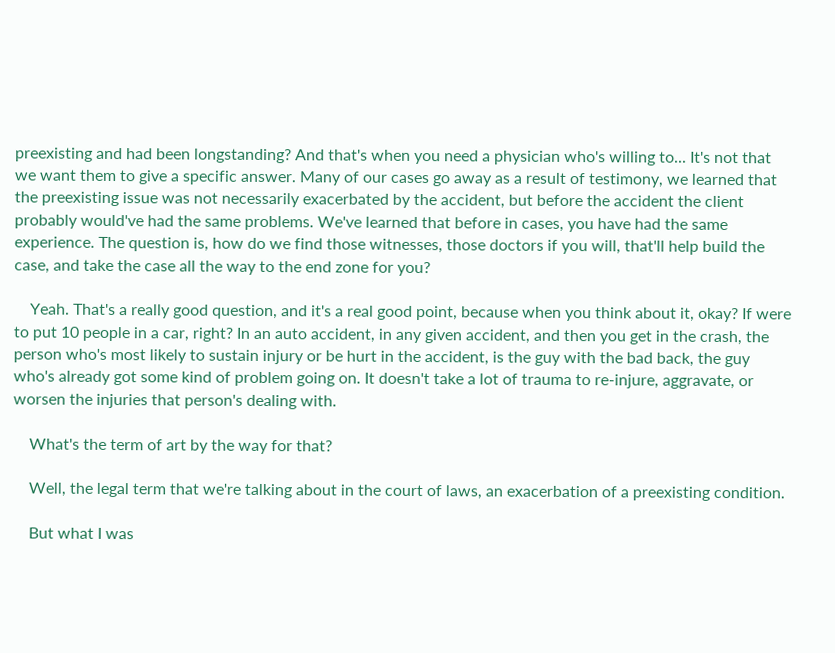preexisting and had been longstanding? And that's when you need a physician who's willing to... It's not that we want them to give a specific answer. Many of our cases go away as a result of testimony, we learned that the preexisting issue was not necessarily exacerbated by the accident, but before the accident the client probably would've had the same problems. We've learned that before in cases, you have had the same experience. The question is, how do we find those witnesses, those doctors if you will, that'll help build the case, and take the case all the way to the end zone for you?

    Yeah. That's a really good question, and it's a real good point, because when you think about it, okay? If were to put 10 people in a car, right? In an auto accident, in any given accident, and then you get in the crash, the person who's most likely to sustain injury or be hurt in the accident, is the guy with the bad back, the guy who's already got some kind of problem going on. It doesn't take a lot of trauma to re-injure, aggravate, or worsen the injuries that person's dealing with.

    What's the term of art by the way for that?

    Well, the legal term that we're talking about in the court of laws, an exacerbation of a preexisting condition.

    But what I was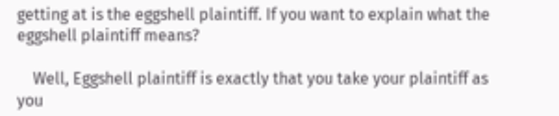getting at is the eggshell plaintiff. If you want to explain what the eggshell plaintiff means?

    Well, Eggshell plaintiff is exactly that you take your plaintiff as you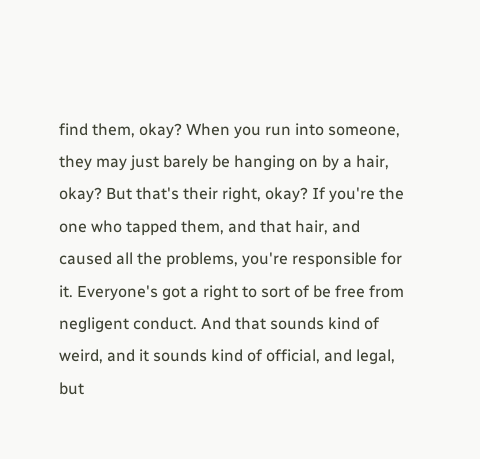find them, okay? When you run into someone, they may just barely be hanging on by a hair, okay? But that's their right, okay? If you're the one who tapped them, and that hair, and caused all the problems, you're responsible for it. Everyone's got a right to sort of be free from negligent conduct. And that sounds kind of weird, and it sounds kind of official, and legal, but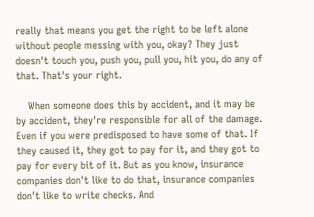really that means you get the right to be left alone without people messing with you, okay? They just doesn't touch you, push you, pull you, hit you, do any of that. That's your right.

    When someone does this by accident, and it may be by accident, they're responsible for all of the damage. Even if you were predisposed to have some of that. If they caused it, they got to pay for it, and they got to pay for every bit of it. But as you know, insurance companies don't like to do that, insurance companies don't like to write checks. And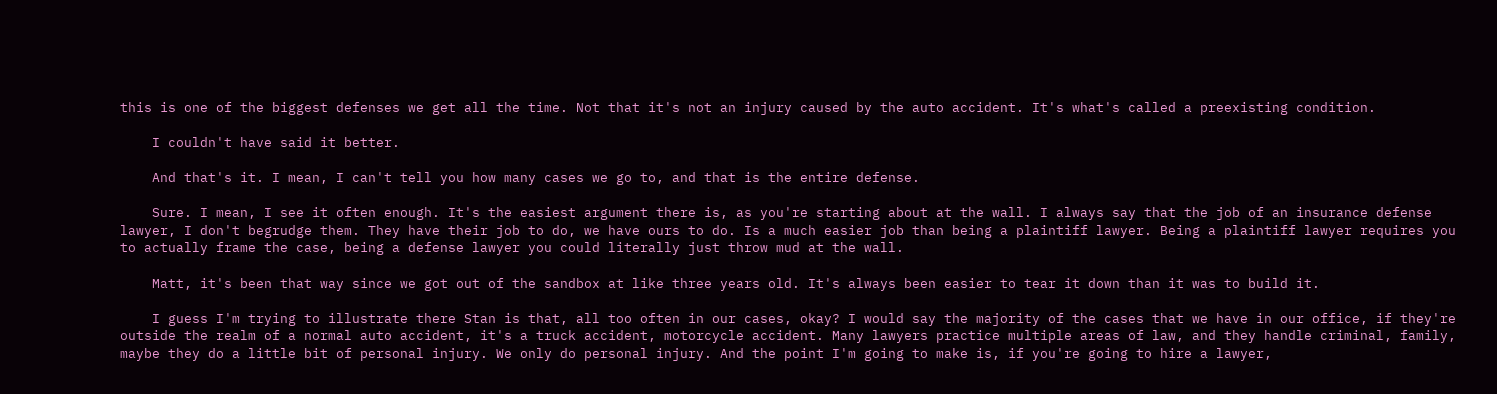this is one of the biggest defenses we get all the time. Not that it's not an injury caused by the auto accident. It's what's called a preexisting condition.

    I couldn't have said it better.

    And that's it. I mean, I can't tell you how many cases we go to, and that is the entire defense.

    Sure. I mean, I see it often enough. It's the easiest argument there is, as you're starting about at the wall. I always say that the job of an insurance defense lawyer, I don't begrudge them. They have their job to do, we have ours to do. Is a much easier job than being a plaintiff lawyer. Being a plaintiff lawyer requires you to actually frame the case, being a defense lawyer you could literally just throw mud at the wall.

    Matt, it's been that way since we got out of the sandbox at like three years old. It's always been easier to tear it down than it was to build it.

    I guess I'm trying to illustrate there Stan is that, all too often in our cases, okay? I would say the majority of the cases that we have in our office, if they're outside the realm of a normal auto accident, it's a truck accident, motorcycle accident. Many lawyers practice multiple areas of law, and they handle criminal, family, maybe they do a little bit of personal injury. We only do personal injury. And the point I'm going to make is, if you're going to hire a lawyer,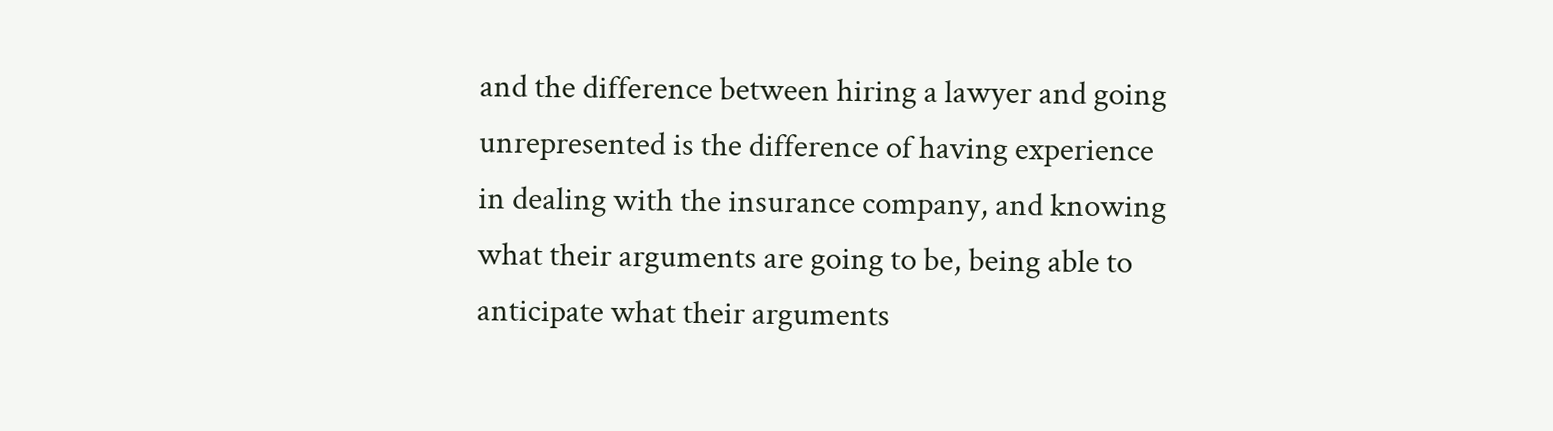and the difference between hiring a lawyer and going unrepresented is the difference of having experience in dealing with the insurance company, and knowing what their arguments are going to be, being able to anticipate what their arguments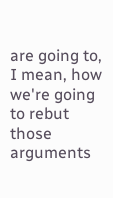are going to, I mean, how we're going to rebut those arguments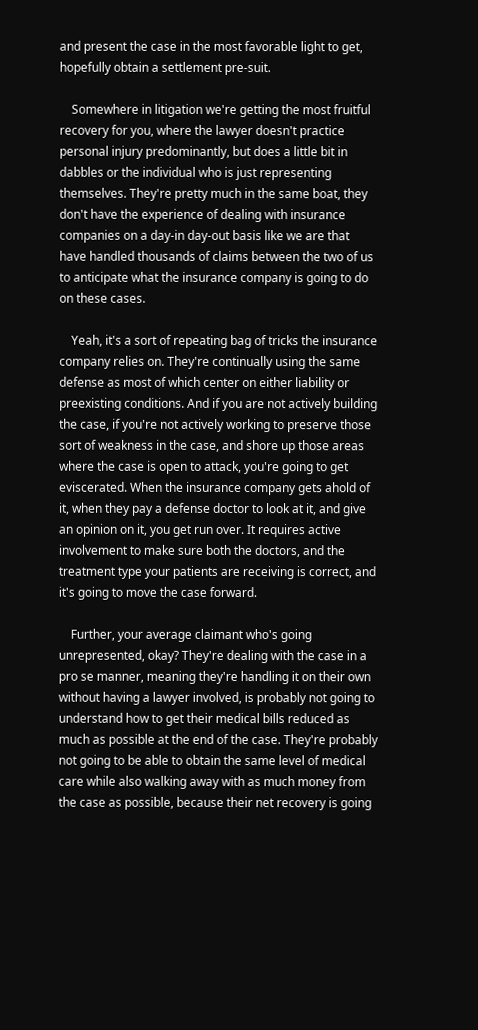and present the case in the most favorable light to get, hopefully obtain a settlement pre-suit.

    Somewhere in litigation we're getting the most fruitful recovery for you, where the lawyer doesn't practice personal injury predominantly, but does a little bit in dabbles or the individual who is just representing themselves. They're pretty much in the same boat, they don't have the experience of dealing with insurance companies on a day-in day-out basis like we are that have handled thousands of claims between the two of us to anticipate what the insurance company is going to do on these cases.

    Yeah, it's a sort of repeating bag of tricks the insurance company relies on. They're continually using the same defense as most of which center on either liability or preexisting conditions. And if you are not actively building the case, if you're not actively working to preserve those sort of weakness in the case, and shore up those areas where the case is open to attack, you're going to get eviscerated. When the insurance company gets ahold of it, when they pay a defense doctor to look at it, and give an opinion on it, you get run over. It requires active involvement to make sure both the doctors, and the treatment type your patients are receiving is correct, and it's going to move the case forward.

    Further, your average claimant who's going unrepresented, okay? They're dealing with the case in a pro se manner, meaning they're handling it on their own without having a lawyer involved, is probably not going to understand how to get their medical bills reduced as much as possible at the end of the case. They're probably not going to be able to obtain the same level of medical care while also walking away with as much money from the case as possible, because their net recovery is going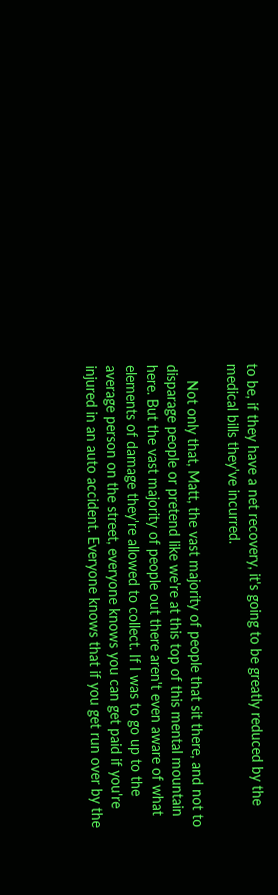to be, if they have a net recovery, it's going to be greatly reduced by the medical bills they've incurred.

    Not only that, Matt, the vast majority of people that sit there, and not to disparage people or pretend like we're at this top of this mental mountain here. But the vast majority of people out there aren't even aware of what elements of damage they're allowed to collect. If I was to go up to the average person on the street, everyone knows you can get paid if you're injured in an auto accident. Everyone knows that if you get run over by the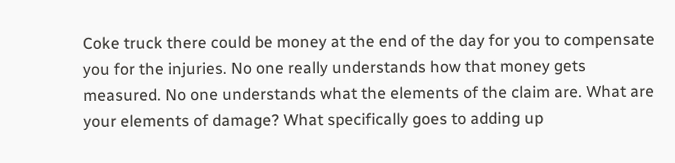Coke truck there could be money at the end of the day for you to compensate you for the injuries. No one really understands how that money gets measured. No one understands what the elements of the claim are. What are your elements of damage? What specifically goes to adding up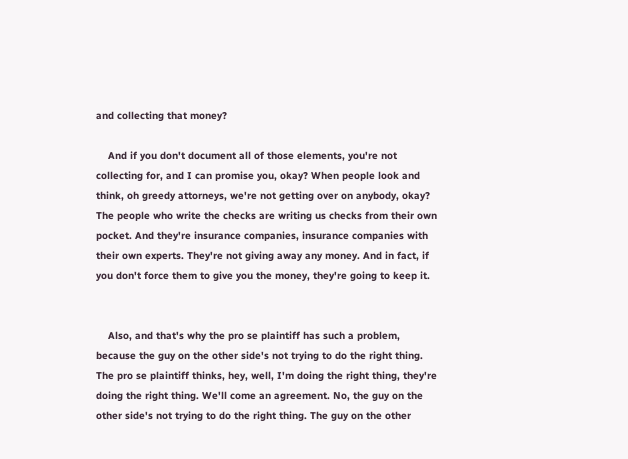and collecting that money?

    And if you don't document all of those elements, you're not collecting for, and I can promise you, okay? When people look and think, oh greedy attorneys, we're not getting over on anybody, okay? The people who write the checks are writing us checks from their own pocket. And they're insurance companies, insurance companies with their own experts. They're not giving away any money. And in fact, if you don't force them to give you the money, they're going to keep it.


    Also, and that's why the pro se plaintiff has such a problem, because the guy on the other side's not trying to do the right thing. The pro se plaintiff thinks, hey, well, I'm doing the right thing, they're doing the right thing. We'll come an agreement. No, the guy on the other side's not trying to do the right thing. The guy on the other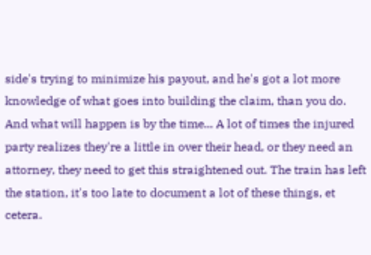side's trying to minimize his payout, and he's got a lot more knowledge of what goes into building the claim, than you do. And what will happen is by the time... A lot of times the injured party realizes they're a little in over their head, or they need an attorney, they need to get this straightened out. The train has left the station, it's too late to document a lot of these things, et cetera.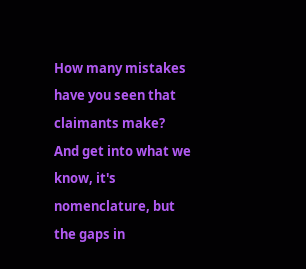How many mistakes have you seen that claimants make? And get into what we know, it's nomenclature, but the gaps in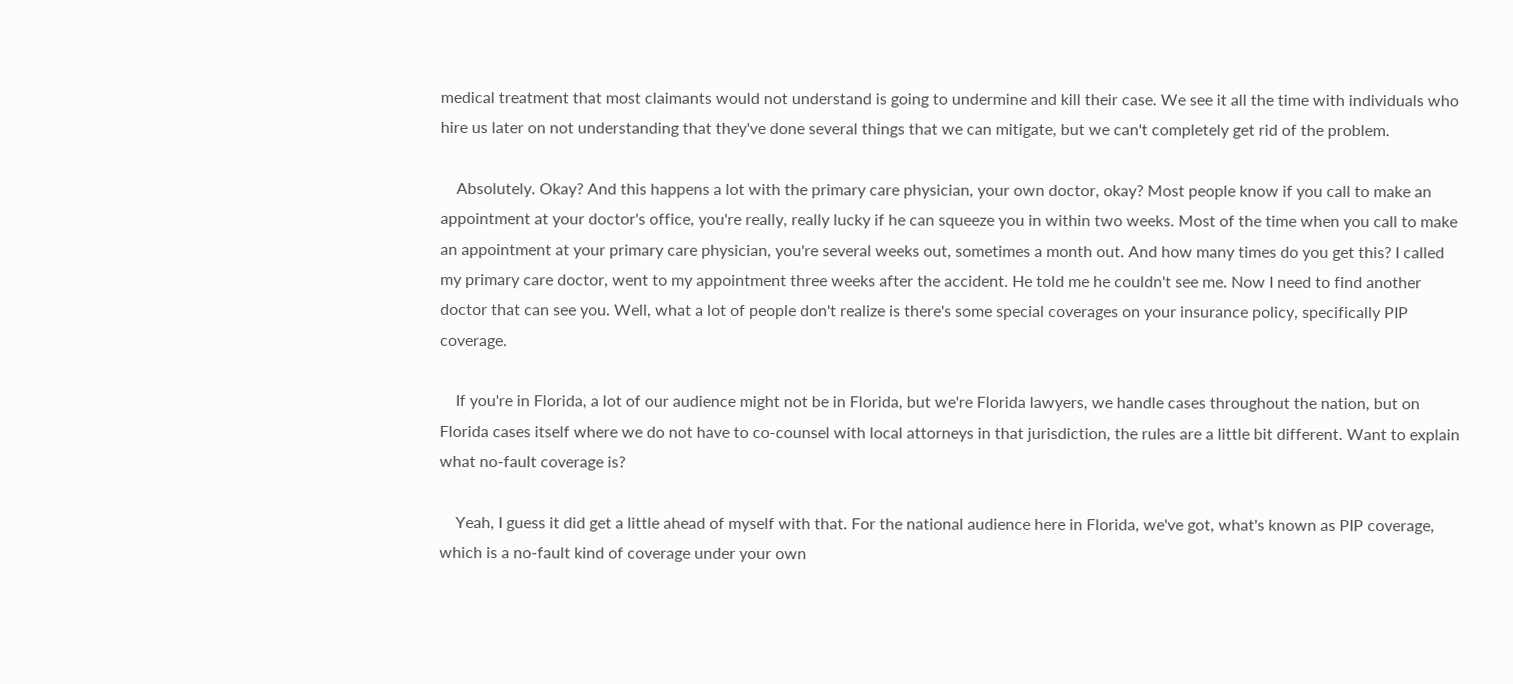medical treatment that most claimants would not understand is going to undermine and kill their case. We see it all the time with individuals who hire us later on not understanding that they've done several things that we can mitigate, but we can't completely get rid of the problem.

    Absolutely. Okay? And this happens a lot with the primary care physician, your own doctor, okay? Most people know if you call to make an appointment at your doctor's office, you're really, really lucky if he can squeeze you in within two weeks. Most of the time when you call to make an appointment at your primary care physician, you're several weeks out, sometimes a month out. And how many times do you get this? I called my primary care doctor, went to my appointment three weeks after the accident. He told me he couldn't see me. Now I need to find another doctor that can see you. Well, what a lot of people don't realize is there's some special coverages on your insurance policy, specifically PIP coverage.

    If you're in Florida, a lot of our audience might not be in Florida, but we're Florida lawyers, we handle cases throughout the nation, but on Florida cases itself where we do not have to co-counsel with local attorneys in that jurisdiction, the rules are a little bit different. Want to explain what no-fault coverage is?

    Yeah, I guess it did get a little ahead of myself with that. For the national audience here in Florida, we've got, what's known as PIP coverage, which is a no-fault kind of coverage under your own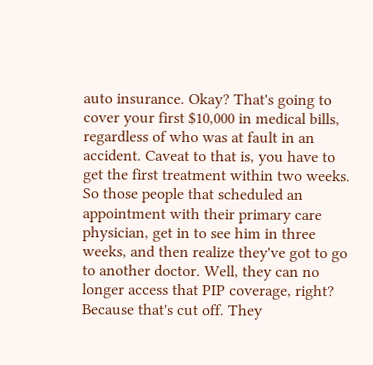auto insurance. Okay? That's going to cover your first $10,000 in medical bills, regardless of who was at fault in an accident. Caveat to that is, you have to get the first treatment within two weeks. So those people that scheduled an appointment with their primary care physician, get in to see him in three weeks, and then realize they've got to go to another doctor. Well, they can no longer access that PIP coverage, right? Because that's cut off. They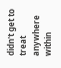didn't get to treat anywhere within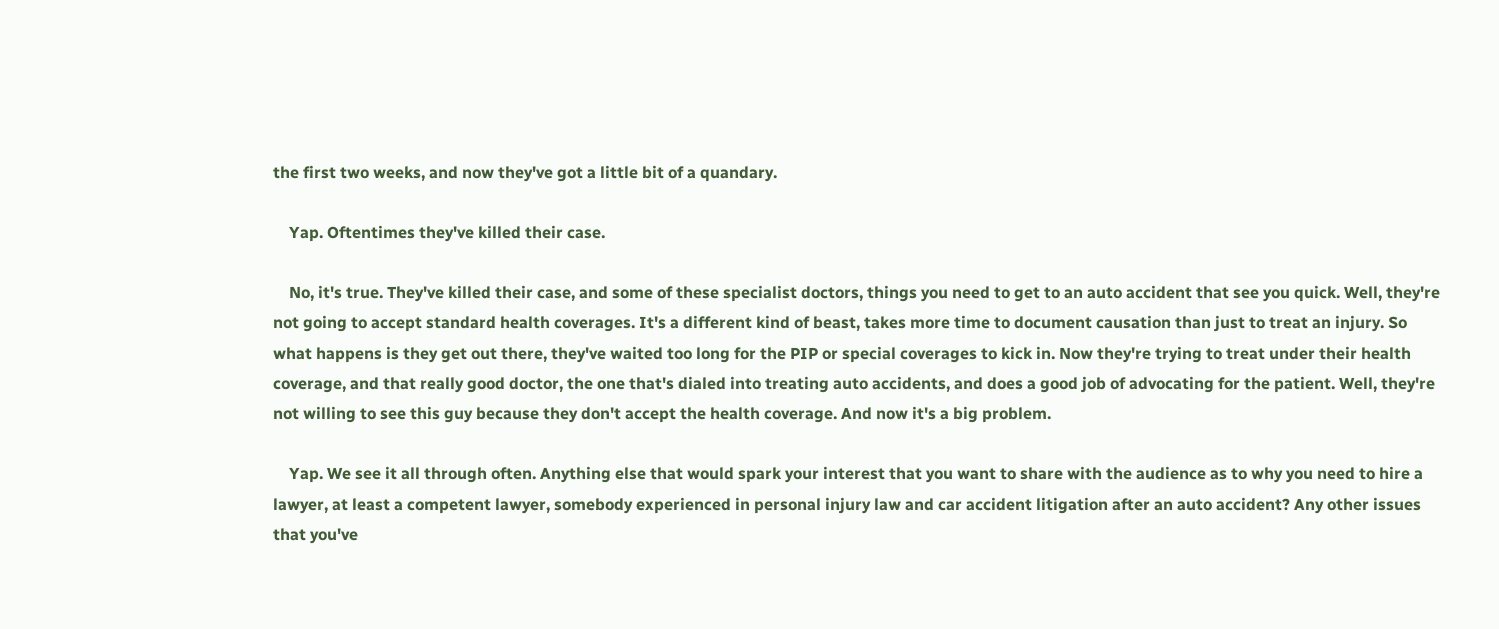the first two weeks, and now they've got a little bit of a quandary.

    Yap. Oftentimes they've killed their case.

    No, it's true. They've killed their case, and some of these specialist doctors, things you need to get to an auto accident that see you quick. Well, they're not going to accept standard health coverages. It's a different kind of beast, takes more time to document causation than just to treat an injury. So what happens is they get out there, they've waited too long for the PIP or special coverages to kick in. Now they're trying to treat under their health coverage, and that really good doctor, the one that's dialed into treating auto accidents, and does a good job of advocating for the patient. Well, they're not willing to see this guy because they don't accept the health coverage. And now it's a big problem.

    Yap. We see it all through often. Anything else that would spark your interest that you want to share with the audience as to why you need to hire a lawyer, at least a competent lawyer, somebody experienced in personal injury law and car accident litigation after an auto accident? Any other issues that you've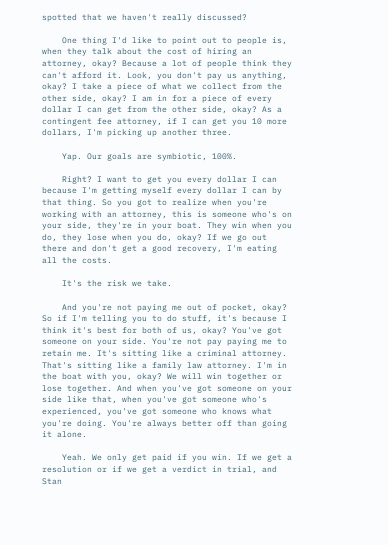spotted that we haven't really discussed?

    One thing I'd like to point out to people is, when they talk about the cost of hiring an attorney, okay? Because a lot of people think they can't afford it. Look, you don't pay us anything, okay? I take a piece of what we collect from the other side, okay? I am in for a piece of every dollar I can get from the other side, okay? As a contingent fee attorney, if I can get you 10 more dollars, I'm picking up another three.

    Yap. Our goals are symbiotic, 100%.

    Right? I want to get you every dollar I can because I'm getting myself every dollar I can by that thing. So you got to realize when you're working with an attorney, this is someone who's on your side, they're in your boat. They win when you do, they lose when you do, okay? If we go out there and don't get a good recovery, I'm eating all the costs.

    It's the risk we take.

    And you're not paying me out of pocket, okay? So if I'm telling you to do stuff, it's because I think it's best for both of us, okay? You've got someone on your side. You're not pay paying me to retain me. It's sitting like a criminal attorney. That's sitting like a family law attorney. I'm in the boat with you, okay? We will win together or lose together. And when you've got someone on your side like that, when you've got someone who's experienced, you've got someone who knows what you're doing. You're always better off than going it alone.

    Yeah. We only get paid if you win. If we get a resolution or if we get a verdict in trial, and Stan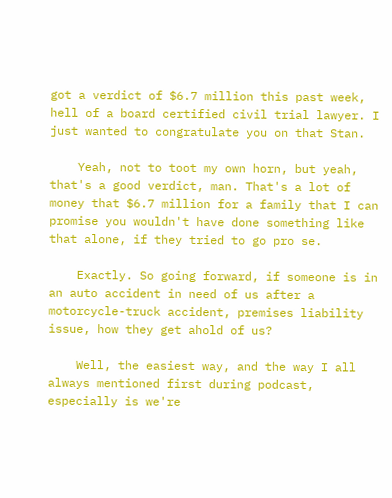got a verdict of $6.7 million this past week, hell of a board certified civil trial lawyer. I just wanted to congratulate you on that Stan.

    Yeah, not to toot my own horn, but yeah, that's a good verdict, man. That's a lot of money that $6.7 million for a family that I can promise you wouldn't have done something like that alone, if they tried to go pro se.

    Exactly. So going forward, if someone is in an auto accident in need of us after a motorcycle-truck accident, premises liability issue, how they get ahold of us?

    Well, the easiest way, and the way I all always mentioned first during podcast, especially is we're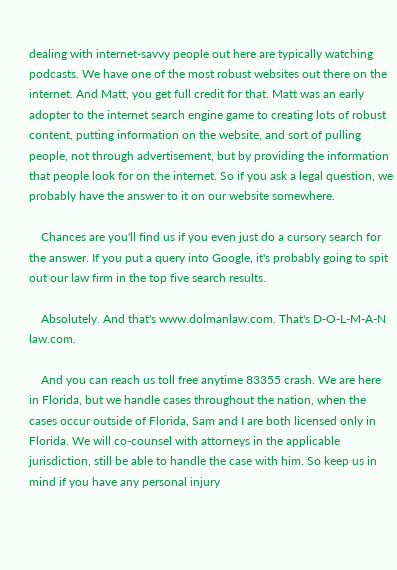dealing with internet-savvy people out here are typically watching podcasts. We have one of the most robust websites out there on the internet. And Matt, you get full credit for that. Matt was an early adopter to the internet search engine game to creating lots of robust content, putting information on the website, and sort of pulling people, not through advertisement, but by providing the information that people look for on the internet. So if you ask a legal question, we probably have the answer to it on our website somewhere.

    Chances are you'll find us if you even just do a cursory search for the answer. If you put a query into Google, it's probably going to spit out our law firm in the top five search results.

    Absolutely. And that's www.dolmanlaw.com. That's D-O-L-M-A-N law.com.

    And you can reach us toll free anytime 83355 crash. We are here in Florida, but we handle cases throughout the nation, when the cases occur outside of Florida, Sam and I are both licensed only in Florida. We will co-counsel with attorneys in the applicable jurisdiction, still be able to handle the case with him. So keep us in mind if you have any personal injury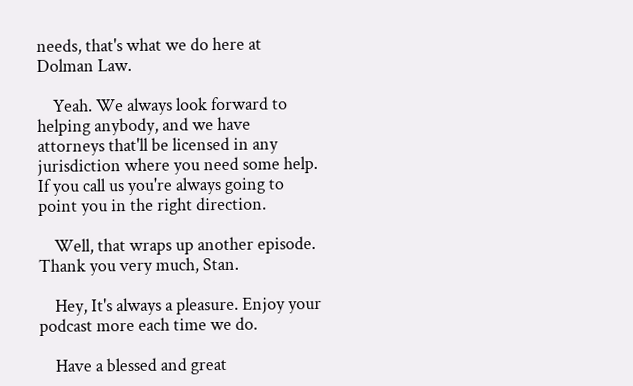needs, that's what we do here at Dolman Law.

    Yeah. We always look forward to helping anybody, and we have attorneys that'll be licensed in any jurisdiction where you need some help. If you call us you're always going to point you in the right direction.

    Well, that wraps up another episode. Thank you very much, Stan.

    Hey, It's always a pleasure. Enjoy your podcast more each time we do.

    Have a blessed and great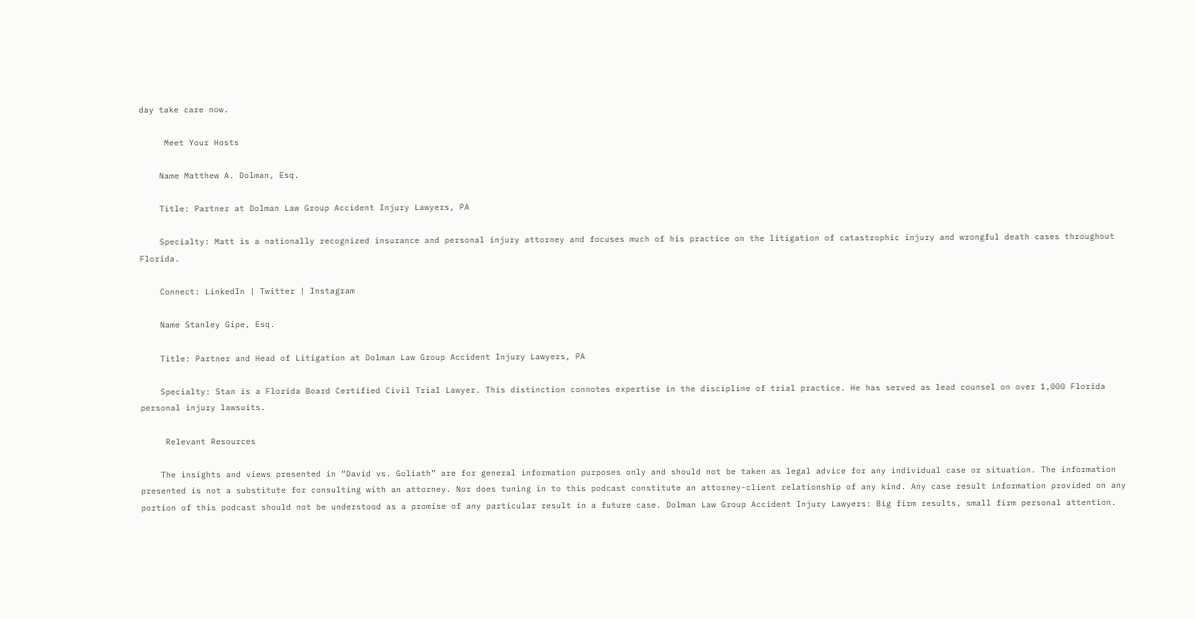day take care now.

     Meet Your Hosts

    Name Matthew A. Dolman, Esq.

    Title: Partner at Dolman Law Group Accident Injury Lawyers, PA

    Specialty: Matt is a nationally recognized insurance and personal injury attorney and focuses much of his practice on the litigation of catastrophic injury and wrongful death cases throughout Florida.

    Connect: LinkedIn | Twitter | Instagram

    Name Stanley Gipe, Esq.

    Title: Partner and Head of Litigation at Dolman Law Group Accident Injury Lawyers, PA

    Specialty: Stan is a Florida Board Certified Civil Trial Lawyer. This distinction connotes expertise in the discipline of trial practice. He has served as lead counsel on over 1,000 Florida personal injury lawsuits.

     Relevant Resources

    The insights and views presented in “David vs. Goliath” are for general information purposes only and should not be taken as legal advice for any individual case or situation. The information presented is not a substitute for consulting with an attorney. Nor does tuning in to this podcast constitute an attorney-client relationship of any kind. Any case result information provided on any portion of this podcast should not be understood as a promise of any particular result in a future case. Dolman Law Group Accident Injury Lawyers: Big firm results, small firm personal attention.